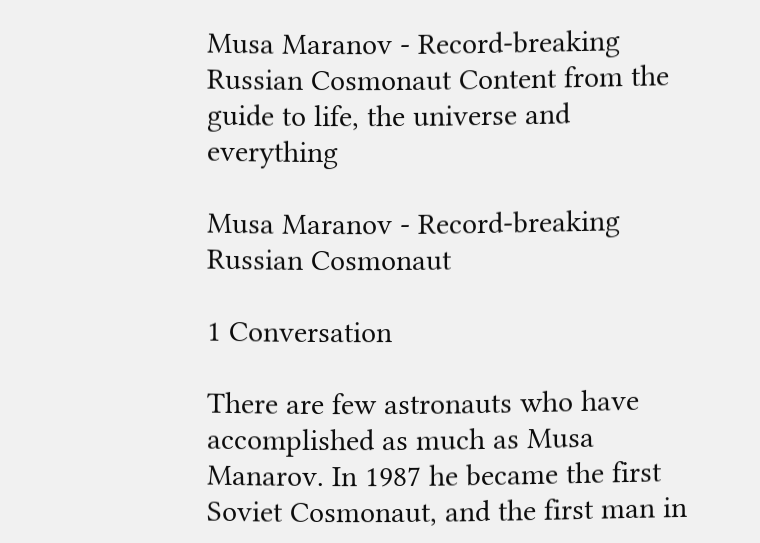Musa Maranov - Record-breaking Russian Cosmonaut Content from the guide to life, the universe and everything

Musa Maranov - Record-breaking Russian Cosmonaut

1 Conversation

There are few astronauts who have accomplished as much as Musa Manarov. In 1987 he became the first Soviet Cosmonaut, and the first man in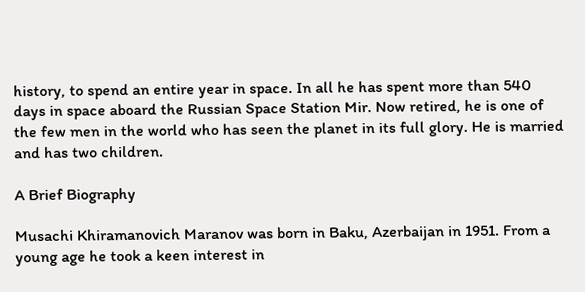history, to spend an entire year in space. In all he has spent more than 540 days in space aboard the Russian Space Station Mir. Now retired, he is one of the few men in the world who has seen the planet in its full glory. He is married and has two children.

A Brief Biography

Musachi Khiramanovich Maranov was born in Baku, Azerbaijan in 1951. From a young age he took a keen interest in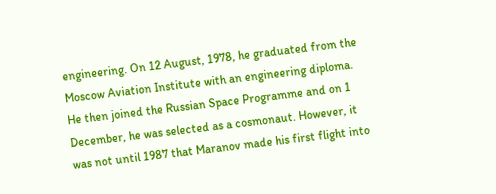engineering. On 12 August, 1978, he graduated from the Moscow Aviation Institute with an engineering diploma. He then joined the Russian Space Programme and on 1 December, he was selected as a cosmonaut. However, it was not until 1987 that Maranov made his first flight into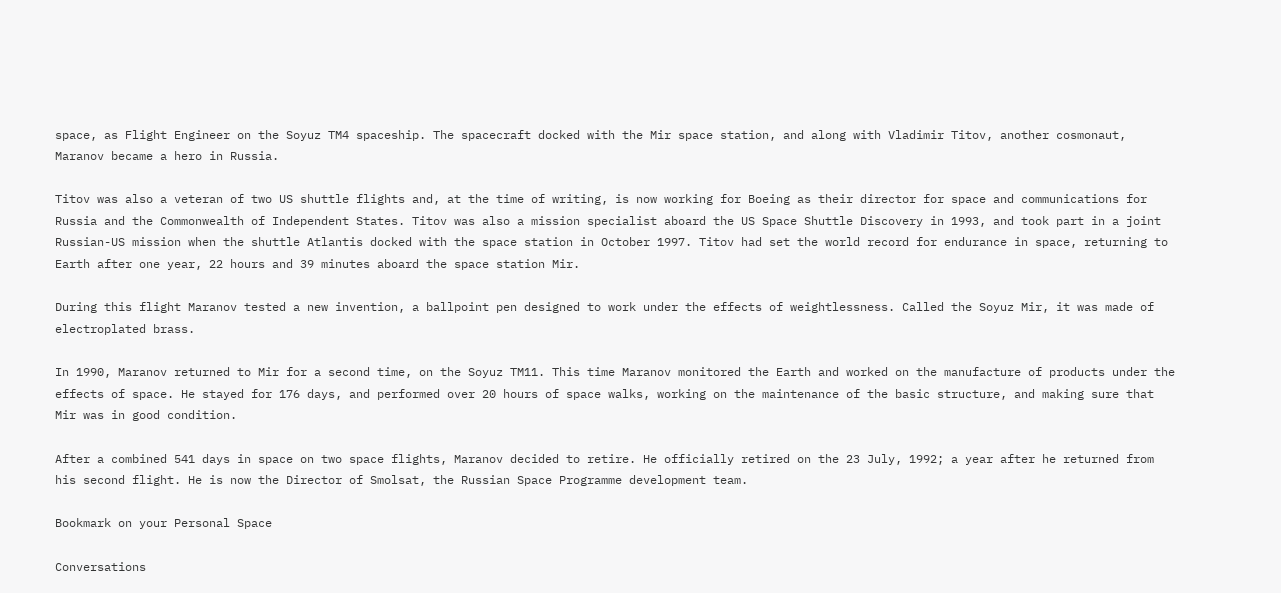space, as Flight Engineer on the Soyuz TM4 spaceship. The spacecraft docked with the Mir space station, and along with Vladimir Titov, another cosmonaut, Maranov became a hero in Russia.

Titov was also a veteran of two US shuttle flights and, at the time of writing, is now working for Boeing as their director for space and communications for Russia and the Commonwealth of Independent States. Titov was also a mission specialist aboard the US Space Shuttle Discovery in 1993, and took part in a joint Russian-US mission when the shuttle Atlantis docked with the space station in October 1997. Titov had set the world record for endurance in space, returning to Earth after one year, 22 hours and 39 minutes aboard the space station Mir.

During this flight Maranov tested a new invention, a ballpoint pen designed to work under the effects of weightlessness. Called the Soyuz Mir, it was made of electroplated brass.

In 1990, Maranov returned to Mir for a second time, on the Soyuz TM11. This time Maranov monitored the Earth and worked on the manufacture of products under the effects of space. He stayed for 176 days, and performed over 20 hours of space walks, working on the maintenance of the basic structure, and making sure that Mir was in good condition.

After a combined 541 days in space on two space flights, Maranov decided to retire. He officially retired on the 23 July, 1992; a year after he returned from his second flight. He is now the Director of Smolsat, the Russian Space Programme development team.

Bookmark on your Personal Space

Conversations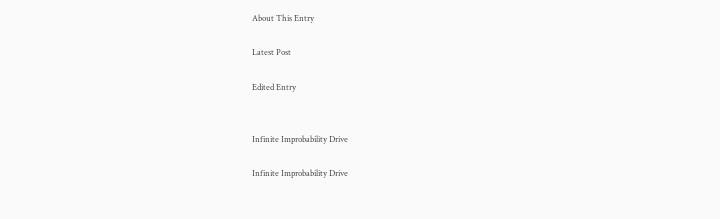About This Entry

Latest Post

Edited Entry


Infinite Improbability Drive

Infinite Improbability Drive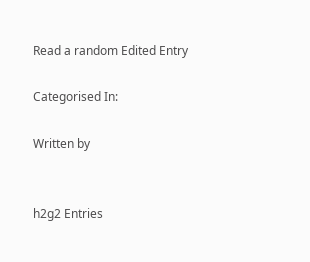Read a random Edited Entry

Categorised In:

Written by


h2g2 Entries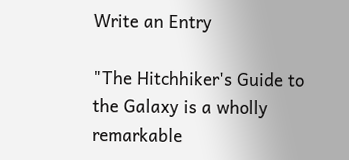Write an Entry

"The Hitchhiker's Guide to the Galaxy is a wholly remarkable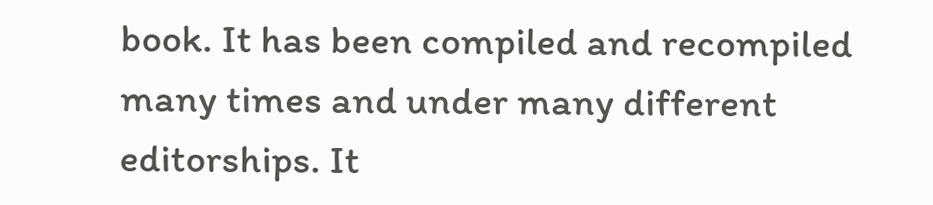book. It has been compiled and recompiled many times and under many different editorships. It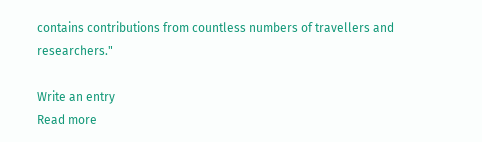contains contributions from countless numbers of travellers and researchers."

Write an entry
Read more